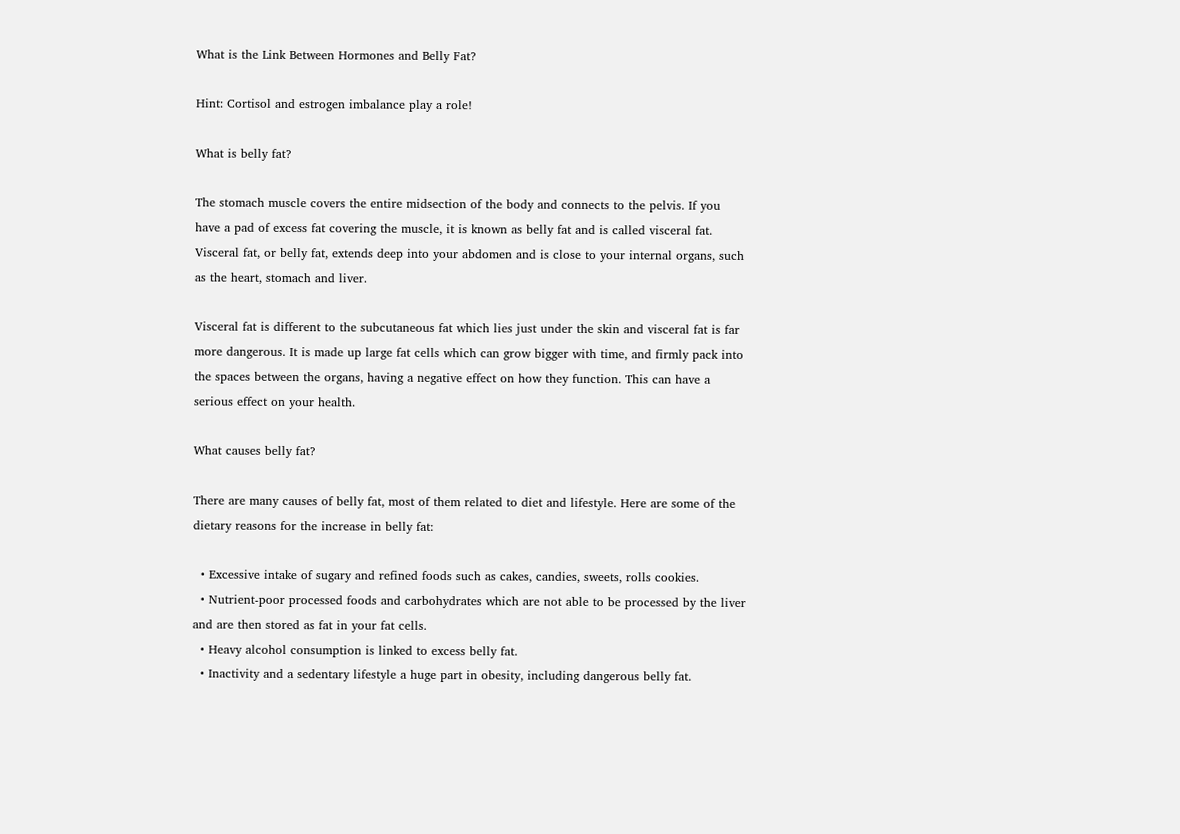What is the Link Between Hormones and Belly Fat?

Hint: Cortisol and estrogen imbalance play a role!

What is belly fat?

The stomach muscle covers the entire midsection of the body and connects to the pelvis. If you have a pad of excess fat covering the muscle, it is known as belly fat and is called visceral fat. Visceral fat, or belly fat, extends deep into your abdomen and is close to your internal organs, such as the heart, stomach and liver.

Visceral fat is different to the subcutaneous fat which lies just under the skin and visceral fat is far more dangerous. It is made up large fat cells which can grow bigger with time, and firmly pack into the spaces between the organs, having a negative effect on how they function. This can have a serious effect on your health.

What causes belly fat?

There are many causes of belly fat, most of them related to diet and lifestyle. Here are some of the dietary reasons for the increase in belly fat:

  • Excessive intake of sugary and refined foods such as cakes, candies, sweets, rolls cookies.
  • Nutrient-poor processed foods and carbohydrates which are not able to be processed by the liver and are then stored as fat in your fat cells.
  • Heavy alcohol consumption is linked to excess belly fat.
  • Inactivity and a sedentary lifestyle a huge part in obesity, including dangerous belly fat.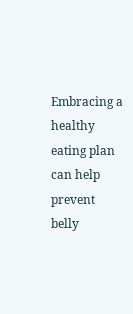Embracing a healthy eating plan can help prevent belly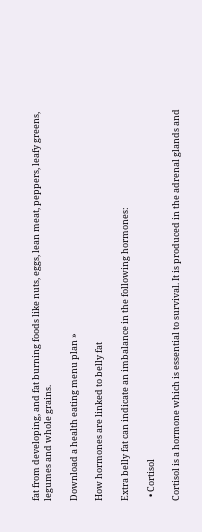fat from developing, and fat burning foods like nuts, eggs, lean meat, peppers, leafy greens, legumes and whole grains.

Download a health eating menu plan »

How hormones are linked to belly fat

Extra belly fat can indicate an imbalance in the following hormones:

  • Cortisol

Cortisol is a hormone which is essential to survival. It is produced in the adrenal glands and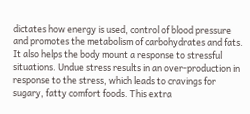dictates how energy is used, control of blood pressure and promotes the metabolism of carbohydrates and fats. It also helps the body mount a response to stressful situations. Undue stress results in an over-production in response to the stress, which leads to cravings for sugary, fatty comfort foods. This extra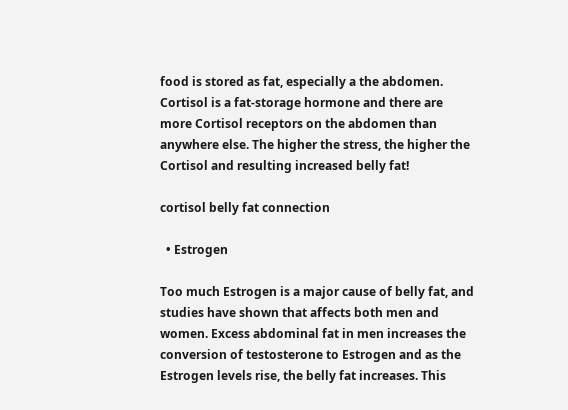food is stored as fat, especially a the abdomen. Cortisol is a fat-storage hormone and there are more Cortisol receptors on the abdomen than anywhere else. The higher the stress, the higher the Cortisol and resulting increased belly fat!

cortisol belly fat connection

  • Estrogen

Too much Estrogen is a major cause of belly fat, and studies have shown that affects both men and women. Excess abdominal fat in men increases the conversion of testosterone to Estrogen and as the Estrogen levels rise, the belly fat increases. This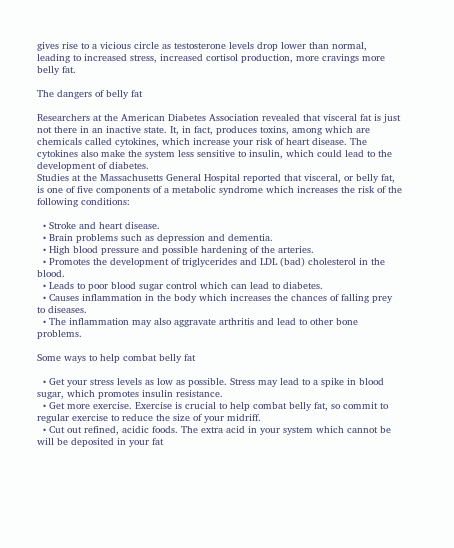gives rise to a vicious circle as testosterone levels drop lower than normal, leading to increased stress, increased cortisol production, more cravings more belly fat.

The dangers of belly fat

Researchers at the American Diabetes Association revealed that visceral fat is just not there in an inactive state. It, in fact, produces toxins, among which are chemicals called cytokines, which increase your risk of heart disease. The cytokines also make the system less sensitive to insulin, which could lead to the development of diabetes.
Studies at the Massachusetts General Hospital reported that visceral, or belly fat, is one of five components of a metabolic syndrome which increases the risk of the following conditions:

  • Stroke and heart disease.
  • Brain problems such as depression and dementia.
  • High blood pressure and possible hardening of the arteries.
  • Promotes the development of triglycerides and LDL (bad) cholesterol in the blood.
  • Leads to poor blood sugar control which can lead to diabetes.
  • Causes inflammation in the body which increases the chances of falling prey to diseases.
  • The inflammation may also aggravate arthritis and lead to other bone problems.

Some ways to help combat belly fat

  • Get your stress levels as low as possible. Stress may lead to a spike in blood sugar, which promotes insulin resistance.
  • Get more exercise. Exercise is crucial to help combat belly fat, so commit to regular exercise to reduce the size of your midriff.
  • Cut out refined, acidic foods. The extra acid in your system which cannot be will be deposited in your fat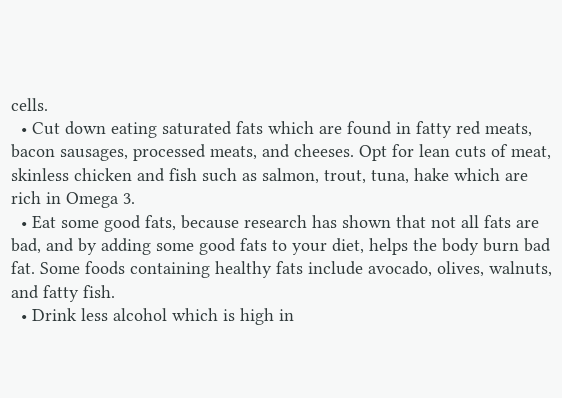cells.
  • Cut down eating saturated fats which are found in fatty red meats, bacon sausages, processed meats, and cheeses. Opt for lean cuts of meat, skinless chicken and fish such as salmon, trout, tuna, hake which are rich in Omega 3.
  • Eat some good fats, because research has shown that not all fats are bad, and by adding some good fats to your diet, helps the body burn bad fat. Some foods containing healthy fats include avocado, olives, walnuts, and fatty fish.
  • Drink less alcohol which is high in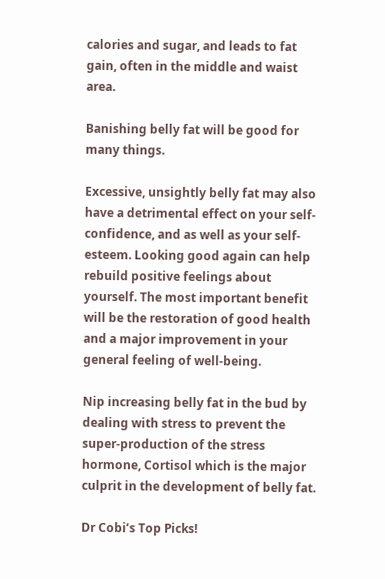calories and sugar, and leads to fat gain, often in the middle and waist area.

Banishing belly fat will be good for many things.

Excessive, unsightly belly fat may also have a detrimental effect on your self-confidence, and as well as your self-esteem. Looking good again can help rebuild positive feelings about yourself. The most important benefit will be the restoration of good health and a major improvement in your general feeling of well-being.

Nip increasing belly fat in the bud by dealing with stress to prevent the super-production of the stress hormone, Cortisol which is the major culprit in the development of belly fat.

Dr Cobi’s Top Picks!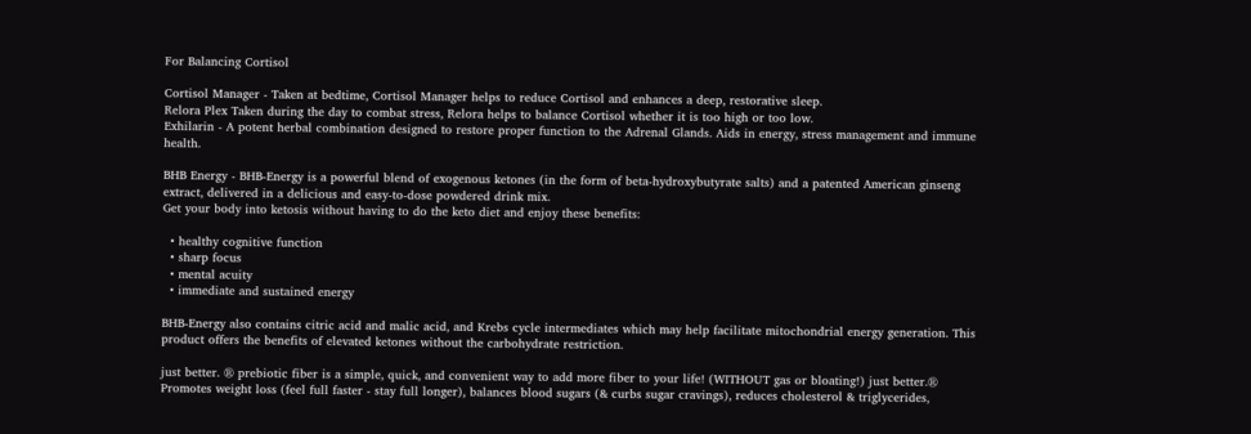For Balancing Cortisol

Cortisol Manager - Taken at bedtime, Cortisol Manager helps to reduce Cortisol and enhances a deep, restorative sleep.
Relora Plex Taken during the day to combat stress, Relora helps to balance Cortisol whether it is too high or too low.
Exhilarin - A potent herbal combination designed to restore proper function to the Adrenal Glands. Aids in energy, stress management and immune health.

BHB Energy - BHB-Energy is a powerful blend of exogenous ketones (in the form of beta-hydroxybutyrate salts) and a patented American ginseng extract, delivered in a delicious and easy-to-dose powdered drink mix.
Get your body into ketosis without having to do the keto diet and enjoy these benefits:

  • healthy cognitive function
  • sharp focus
  • mental acuity
  • immediate and sustained energy

BHB-Energy also contains citric acid and malic acid, and Krebs cycle intermediates which may help facilitate mitochondrial energy generation. This product offers the benefits of elevated ketones without the carbohydrate restriction.

just better. ® prebiotic fiber is a simple, quick, and convenient way to add more fiber to your life! (WITHOUT gas or bloating!) just better.® Promotes weight loss (feel full faster - stay full longer), balances blood sugars (& curbs sugar cravings), reduces cholesterol & triglycerides,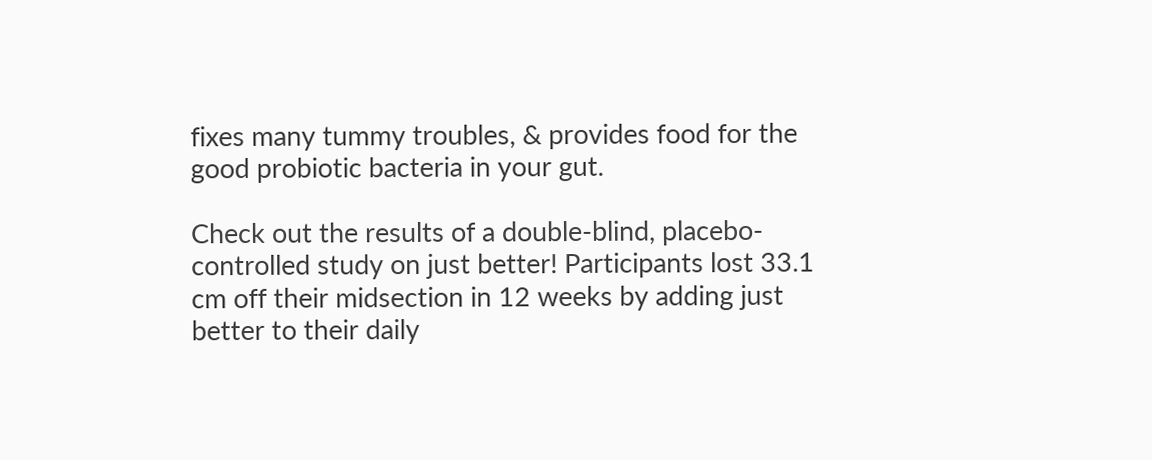fixes many tummy troubles, & provides food for the good probiotic bacteria in your gut.

Check out the results of a double-blind, placebo-controlled study on just better! Participants lost 33.1 cm off their midsection in 12 weeks by adding just better to their daily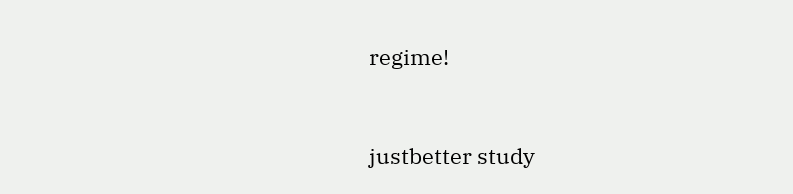regime!


justbetter study